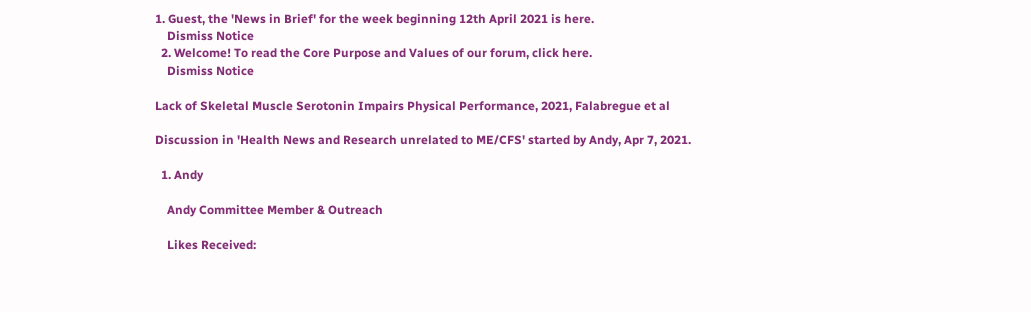1. Guest, the 'News in Brief' for the week beginning 12th April 2021 is here.
    Dismiss Notice
  2. Welcome! To read the Core Purpose and Values of our forum, click here.
    Dismiss Notice

Lack of Skeletal Muscle Serotonin Impairs Physical Performance, 2021, Falabregue et al

Discussion in 'Health News and Research unrelated to ME/CFS' started by Andy, Apr 7, 2021.

  1. Andy

    Andy Committee Member & Outreach

    Likes Received: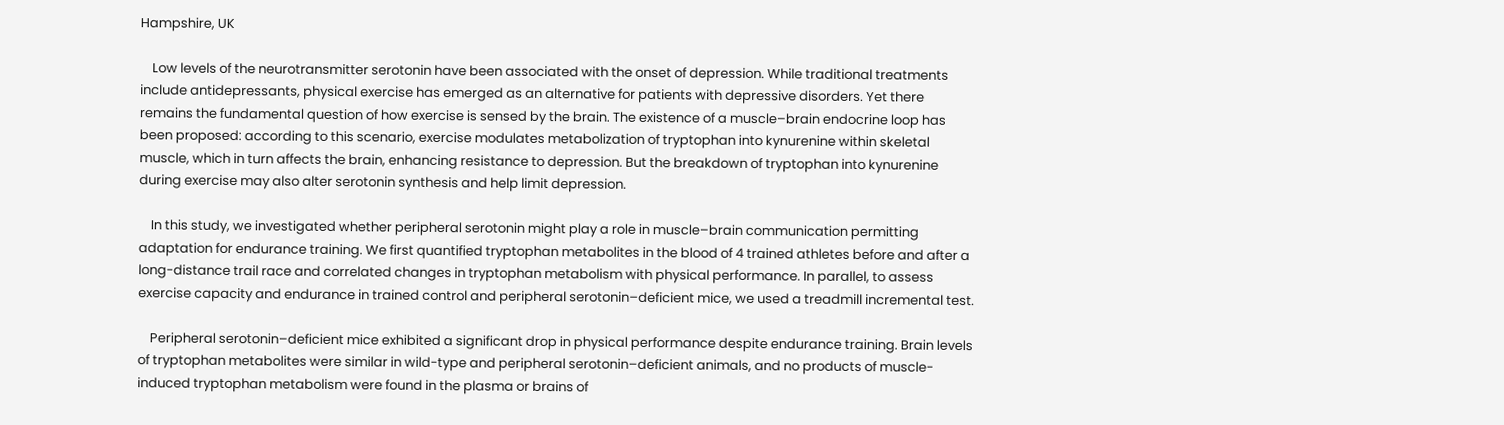Hampshire, UK

    Low levels of the neurotransmitter serotonin have been associated with the onset of depression. While traditional treatments include antidepressants, physical exercise has emerged as an alternative for patients with depressive disorders. Yet there remains the fundamental question of how exercise is sensed by the brain. The existence of a muscle–brain endocrine loop has been proposed: according to this scenario, exercise modulates metabolization of tryptophan into kynurenine within skeletal muscle, which in turn affects the brain, enhancing resistance to depression. But the breakdown of tryptophan into kynurenine during exercise may also alter serotonin synthesis and help limit depression.

    In this study, we investigated whether peripheral serotonin might play a role in muscle–brain communication permitting adaptation for endurance training. We first quantified tryptophan metabolites in the blood of 4 trained athletes before and after a long-distance trail race and correlated changes in tryptophan metabolism with physical performance. In parallel, to assess exercise capacity and endurance in trained control and peripheral serotonin–deficient mice, we used a treadmill incremental test.

    Peripheral serotonin–deficient mice exhibited a significant drop in physical performance despite endurance training. Brain levels of tryptophan metabolites were similar in wild-type and peripheral serotonin–deficient animals, and no products of muscle-induced tryptophan metabolism were found in the plasma or brains of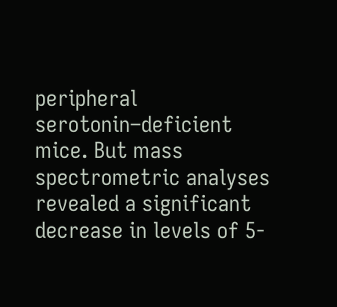peripheral serotonin–deficient mice. But mass spectrometric analyses revealed a significant decrease in levels of 5-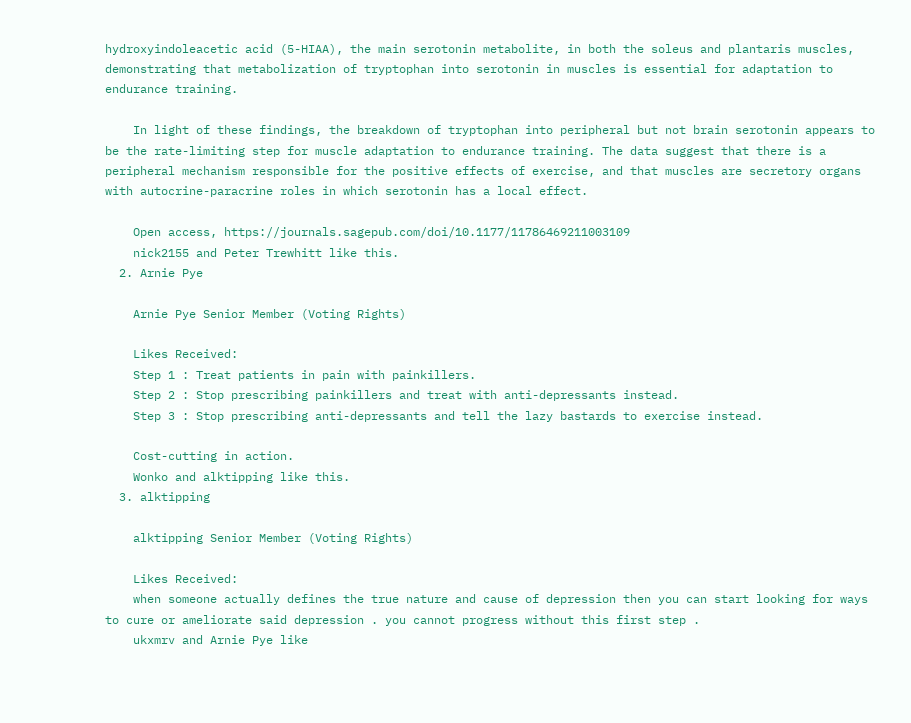hydroxyindoleacetic acid (5-HIAA), the main serotonin metabolite, in both the soleus and plantaris muscles, demonstrating that metabolization of tryptophan into serotonin in muscles is essential for adaptation to endurance training.

    In light of these findings, the breakdown of tryptophan into peripheral but not brain serotonin appears to be the rate-limiting step for muscle adaptation to endurance training. The data suggest that there is a peripheral mechanism responsible for the positive effects of exercise, and that muscles are secretory organs with autocrine-paracrine roles in which serotonin has a local effect.

    Open access, https://journals.sagepub.com/doi/10.1177/11786469211003109
    nick2155 and Peter Trewhitt like this.
  2. Arnie Pye

    Arnie Pye Senior Member (Voting Rights)

    Likes Received:
    Step 1 : Treat patients in pain with painkillers.
    Step 2 : Stop prescribing painkillers and treat with anti-depressants instead.
    Step 3 : Stop prescribing anti-depressants and tell the lazy bastards to exercise instead.

    Cost-cutting in action.
    Wonko and alktipping like this.
  3. alktipping

    alktipping Senior Member (Voting Rights)

    Likes Received:
    when someone actually defines the true nature and cause of depression then you can start looking for ways to cure or ameliorate said depression . you cannot progress without this first step .
    ukxmrv and Arnie Pye like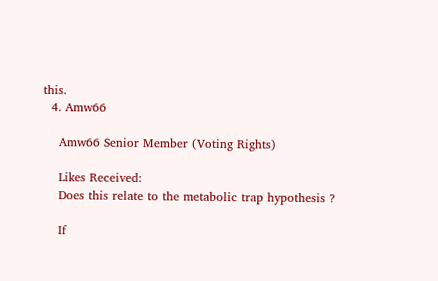this.
  4. Amw66

    Amw66 Senior Member (Voting Rights)

    Likes Received:
    Does this relate to the metabolic trap hypothesis ?

    If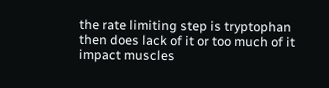the rate limiting step is tryptophan then does lack of it or too much of it impact muscles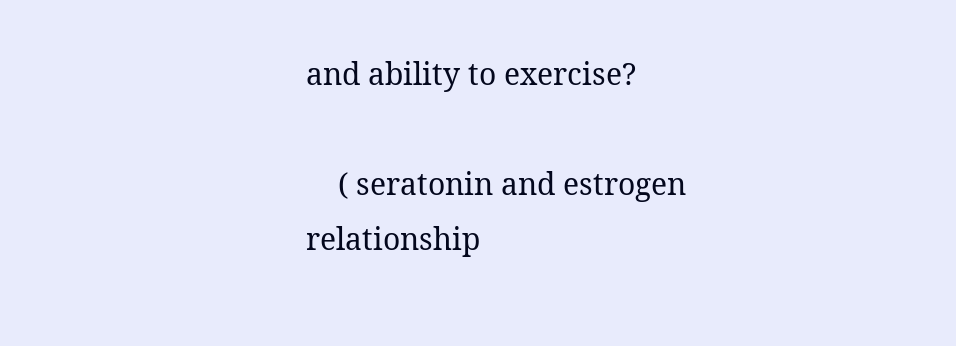and ability to exercise?

    ( seratonin and estrogen relationship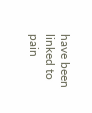have been linked to pain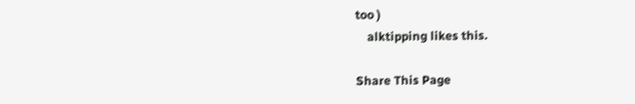too )
    alktipping likes this.

Share This Page